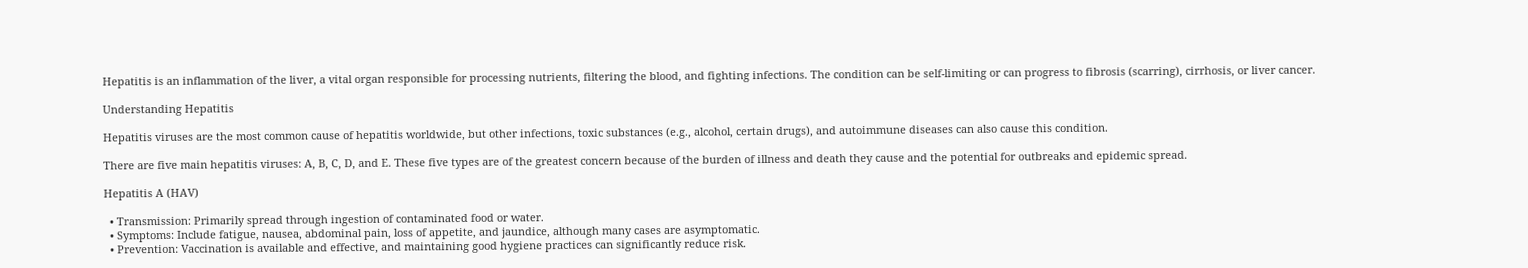Hepatitis is an inflammation of the liver, a vital organ responsible for processing nutrients, filtering the blood, and fighting infections. The condition can be self-limiting or can progress to fibrosis (scarring), cirrhosis, or liver cancer.

Understanding Hepatitis

Hepatitis viruses are the most common cause of hepatitis worldwide, but other infections, toxic substances (e.g., alcohol, certain drugs), and autoimmune diseases can also cause this condition.

There are five main hepatitis viruses: A, B, C, D, and E. These five types are of the greatest concern because of the burden of illness and death they cause and the potential for outbreaks and epidemic spread.

Hepatitis A (HAV)

  • Transmission: Primarily spread through ingestion of contaminated food or water.
  • Symptoms: Include fatigue, nausea, abdominal pain, loss of appetite, and jaundice, although many cases are asymptomatic.
  • Prevention: Vaccination is available and effective, and maintaining good hygiene practices can significantly reduce risk.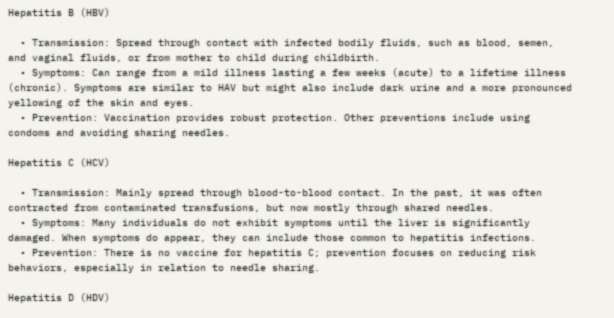Hepatitis B (HBV)

  • Transmission: Spread through contact with infected bodily fluids, such as blood, semen, and vaginal fluids, or from mother to child during childbirth.
  • Symptoms: Can range from a mild illness lasting a few weeks (acute) to a lifetime illness (chronic). Symptoms are similar to HAV but might also include dark urine and a more pronounced yellowing of the skin and eyes.
  • Prevention: Vaccination provides robust protection. Other preventions include using condoms and avoiding sharing needles.

Hepatitis C (HCV)

  • Transmission: Mainly spread through blood-to-blood contact. In the past, it was often contracted from contaminated transfusions, but now mostly through shared needles.
  • Symptoms: Many individuals do not exhibit symptoms until the liver is significantly damaged. When symptoms do appear, they can include those common to hepatitis infections.
  • Prevention: There is no vaccine for hepatitis C; prevention focuses on reducing risk behaviors, especially in relation to needle sharing.

Hepatitis D (HDV)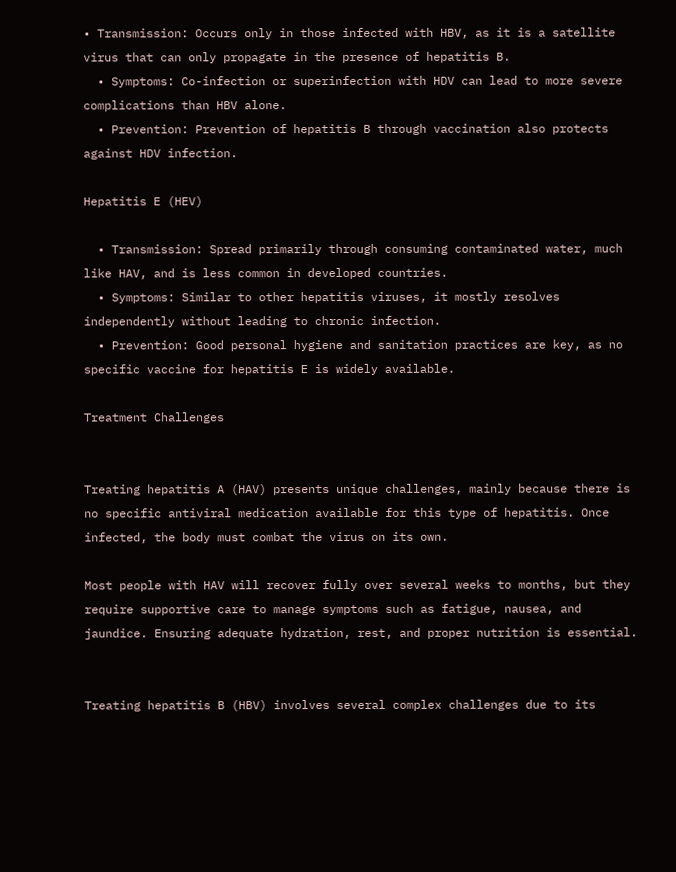• Transmission: Occurs only in those infected with HBV, as it is a satellite virus that can only propagate in the presence of hepatitis B.
  • Symptoms: Co-infection or superinfection with HDV can lead to more severe complications than HBV alone.
  • Prevention: Prevention of hepatitis B through vaccination also protects against HDV infection.

Hepatitis E (HEV)

  • Transmission: Spread primarily through consuming contaminated water, much like HAV, and is less common in developed countries.
  • Symptoms: Similar to other hepatitis viruses, it mostly resolves independently without leading to chronic infection.
  • Prevention: Good personal hygiene and sanitation practices are key, as no specific vaccine for hepatitis E is widely available.

Treatment Challenges


Treating hepatitis A (HAV) presents unique challenges, mainly because there is no specific antiviral medication available for this type of hepatitis. Once infected, the body must combat the virus on its own.

Most people with HAV will recover fully over several weeks to months, but they require supportive care to manage symptoms such as fatigue, nausea, and jaundice. Ensuring adequate hydration, rest, and proper nutrition is essential.


Treating hepatitis B (HBV) involves several complex challenges due to its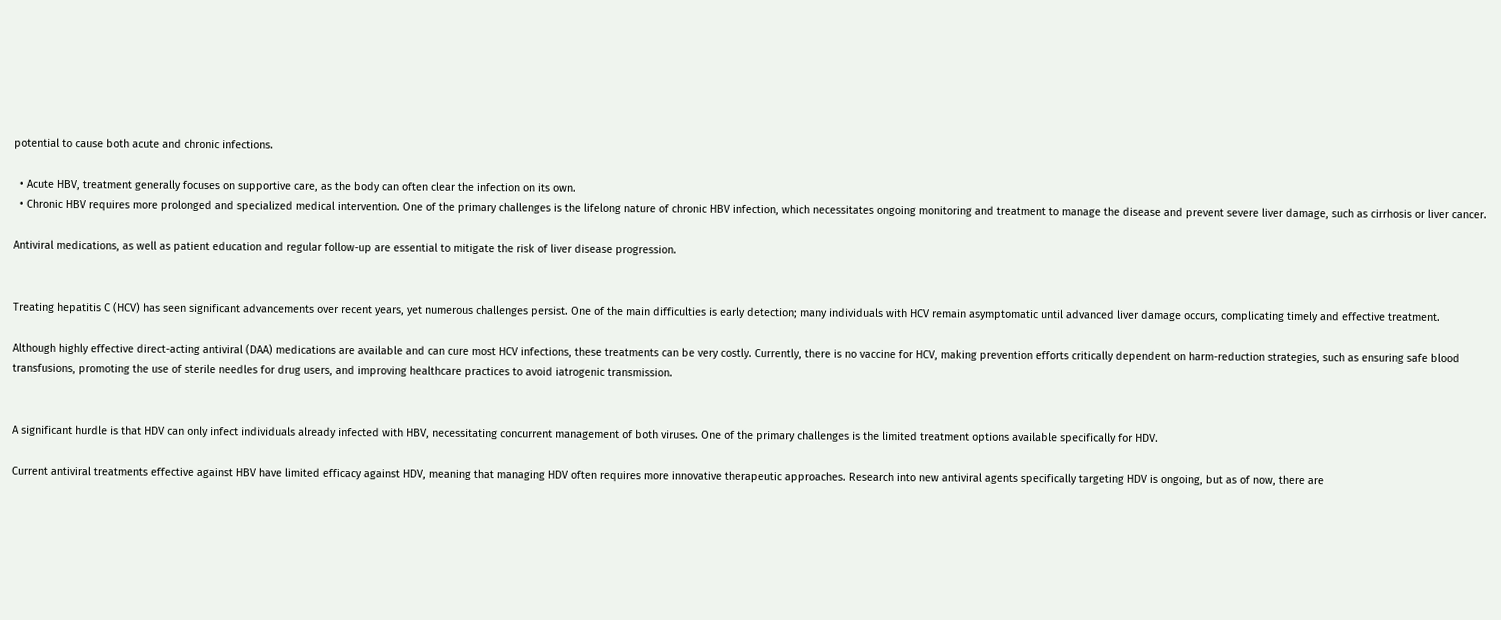potential to cause both acute and chronic infections.

  • Acute HBV, treatment generally focuses on supportive care, as the body can often clear the infection on its own.
  • Chronic HBV requires more prolonged and specialized medical intervention. One of the primary challenges is the lifelong nature of chronic HBV infection, which necessitates ongoing monitoring and treatment to manage the disease and prevent severe liver damage, such as cirrhosis or liver cancer.

Antiviral medications, as well as patient education and regular follow-up are essential to mitigate the risk of liver disease progression.


Treating hepatitis C (HCV) has seen significant advancements over recent years, yet numerous challenges persist. One of the main difficulties is early detection; many individuals with HCV remain asymptomatic until advanced liver damage occurs, complicating timely and effective treatment.

Although highly effective direct-acting antiviral (DAA) medications are available and can cure most HCV infections, these treatments can be very costly. Currently, there is no vaccine for HCV, making prevention efforts critically dependent on harm-reduction strategies, such as ensuring safe blood transfusions, promoting the use of sterile needles for drug users, and improving healthcare practices to avoid iatrogenic transmission.


A significant hurdle is that HDV can only infect individuals already infected with HBV, necessitating concurrent management of both viruses. One of the primary challenges is the limited treatment options available specifically for HDV.

Current antiviral treatments effective against HBV have limited efficacy against HDV, meaning that managing HDV often requires more innovative therapeutic approaches. Research into new antiviral agents specifically targeting HDV is ongoing, but as of now, there are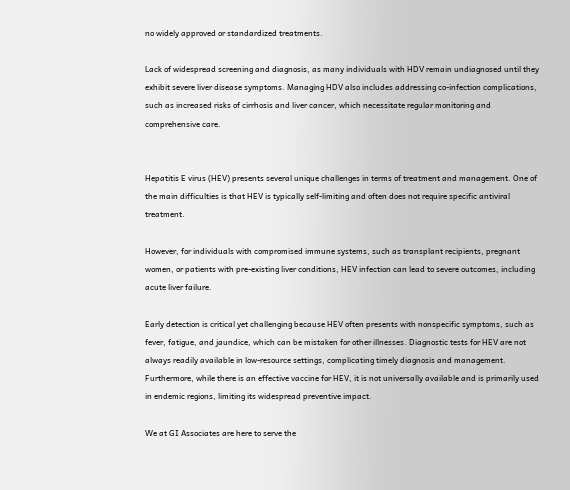no widely approved or standardized treatments.

Lack of widespread screening and diagnosis, as many individuals with HDV remain undiagnosed until they exhibit severe liver disease symptoms. Managing HDV also includes addressing co-infection complications, such as increased risks of cirrhosis and liver cancer, which necessitate regular monitoring and comprehensive care.


Hepatitis E virus (HEV) presents several unique challenges in terms of treatment and management. One of the main difficulties is that HEV is typically self-limiting and often does not require specific antiviral treatment.

However, for individuals with compromised immune systems, such as transplant recipients, pregnant women, or patients with pre-existing liver conditions, HEV infection can lead to severe outcomes, including acute liver failure.

Early detection is critical yet challenging because HEV often presents with nonspecific symptoms, such as fever, fatigue, and jaundice, which can be mistaken for other illnesses. Diagnostic tests for HEV are not always readily available in low-resource settings, complicating timely diagnosis and management. Furthermore, while there is an effective vaccine for HEV, it is not universally available and is primarily used in endemic regions, limiting its widespread preventive impact.

We at GI Associates are here to serve the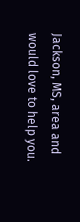Jackson, MS, area and would love to help you.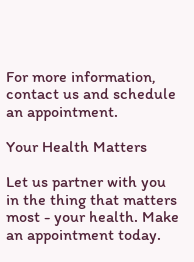For more information, contact us and schedule an appointment.

Your Health Matters

Let us partner with you in the thing that matters most - your health. Make an appointment today.